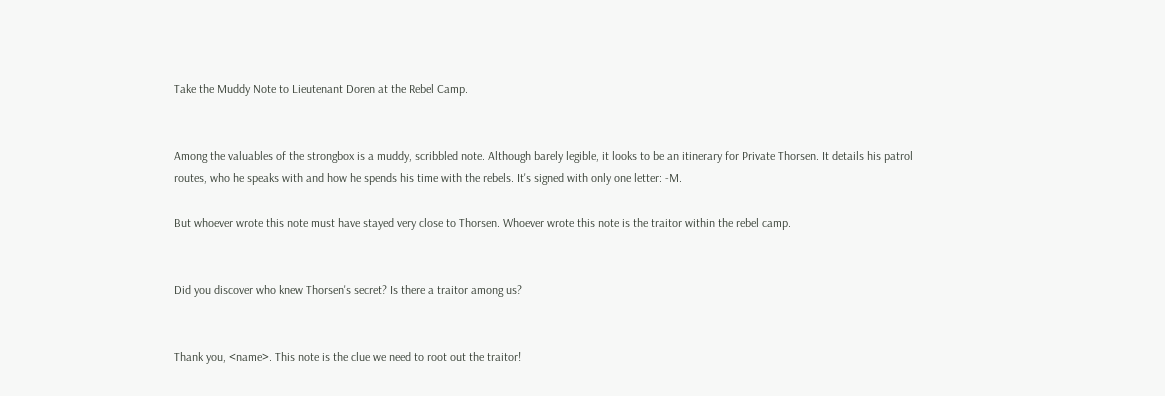Take the Muddy Note to Lieutenant Doren at the Rebel Camp.


Among the valuables of the strongbox is a muddy, scribbled note. Although barely legible, it looks to be an itinerary for Private Thorsen. It details his patrol routes, who he speaks with and how he spends his time with the rebels. It's signed with only one letter: -M.

But whoever wrote this note must have stayed very close to Thorsen. Whoever wrote this note is the traitor within the rebel camp.


Did you discover who knew Thorsen's secret? Is there a traitor among us?


Thank you, <name>. This note is the clue we need to root out the traitor!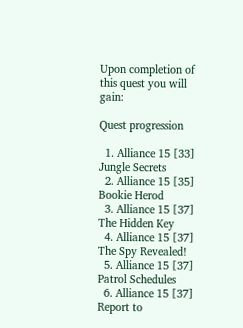Upon completion of this quest you will gain:

Quest progression

  1. Alliance 15 [33] Jungle Secrets
  2. Alliance 15 [35] Bookie Herod
  3. Alliance 15 [37] The Hidden Key
  4. Alliance 15 [37] The Spy Revealed!
  5. Alliance 15 [37] Patrol Schedules
  6. Alliance 15 [37] Report to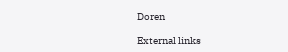Doren

External links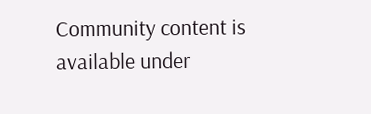Community content is available under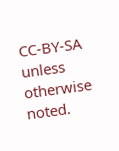CC-BY-SA unless otherwise noted.